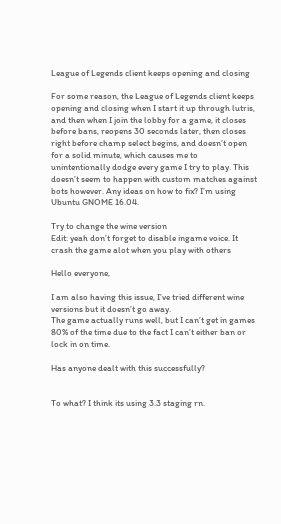League of Legends client keeps opening and closing

For some reason, the League of Legends client keeps opening and closing when I start it up through lutris, and then when I join the lobby for a game, it closes before bans, reopens 30 seconds later, then closes right before champ select begins, and doesn’t open for a solid minute, which causes me to unintentionally dodge every game I try to play. This doesn’t seem to happen with custom matches against bots however. Any ideas on how to fix? I’m using Ubuntu GNOME 16.04.

Try to change the wine version
Edit: yeah don’t forget to disable ingame voice. It crash the game alot when you play with others

Hello everyone,

I am also having this issue, I’ve tried different wine versions but it doesn’t go away.
The game actually runs well, but I can’t get in games 80% of the time due to the fact I can’t either ban or lock in on time.

Has anyone dealt with this successfully?


To what? I think its using 3.3 staging rn.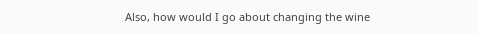Also, how would I go about changing the wine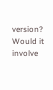version? Would it involve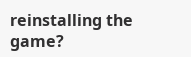reinstalling the game?